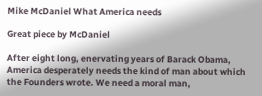Mike McDaniel What America needs

Great piece by McDaniel

After eight long, enervating years of Barack Obama, America desperately needs the kind of man about which the Founders wrote. We need a moral man,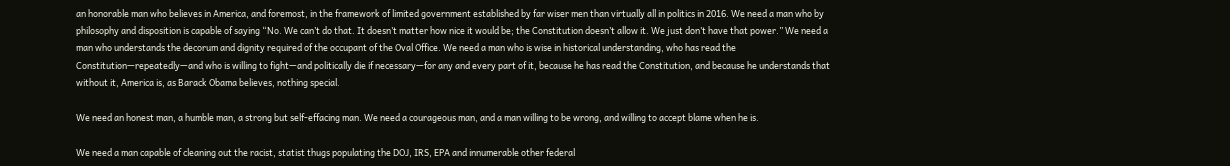an honorable man who believes in America, and foremost, in the framework of limited government established by far wiser men than virtually all in politics in 2016. We need a man who by philosophy and disposition is capable of saying “No. We can’t do that. It doesn’t matter how nice it would be; the Constitution doesn’t allow it. We just don’t have that power.” We need a man who understands the decorum and dignity required of the occupant of the Oval Office. We need a man who is wise in historical understanding, who has read the Constitution—repeatedly—and who is willing to fight—and politically die if necessary—for any and every part of it, because he has read the Constitution, and because he understands that without it, America is, as Barack Obama believes, nothing special.

We need an honest man, a humble man, a strong but self-effacing man. We need a courageous man, and a man willing to be wrong, and willing to accept blame when he is.

We need a man capable of cleaning out the racist, statist thugs populating the DOJ, IRS, EPA and innumerable other federal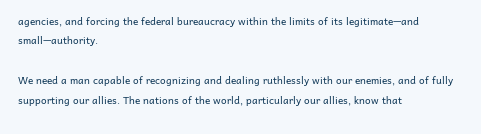agencies, and forcing the federal bureaucracy within the limits of its legitimate—and small—authority.

We need a man capable of recognizing and dealing ruthlessly with our enemies, and of fully supporting our allies. The nations of the world, particularly our allies, know that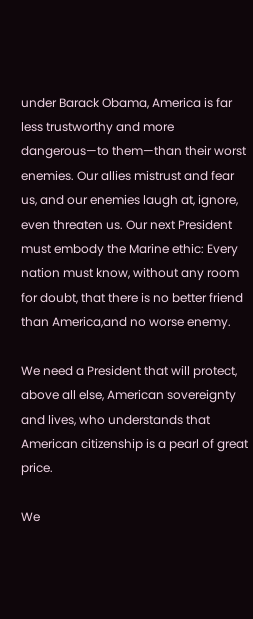under Barack Obama, America is far less trustworthy and more dangerous—to them—than their worst enemies. Our allies mistrust and fear us, and our enemies laugh at, ignore, even threaten us. Our next President must embody the Marine ethic: Every nation must know, without any room for doubt, that there is no better friend than America,and no worse enemy.

We need a President that will protect, above all else, American sovereignty and lives, who understands that American citizenship is a pearl of great price.

We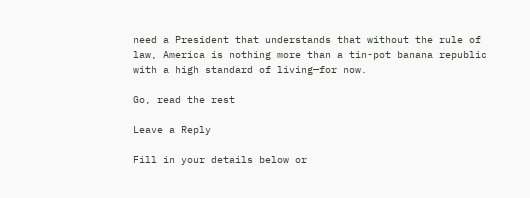need a President that understands that without the rule of law, America is nothing more than a tin-pot banana republic with a high standard of living—for now.

Go, read the rest

Leave a Reply

Fill in your details below or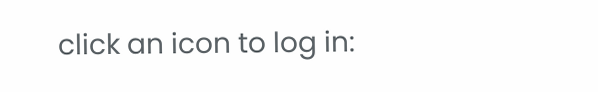click an icon to log in: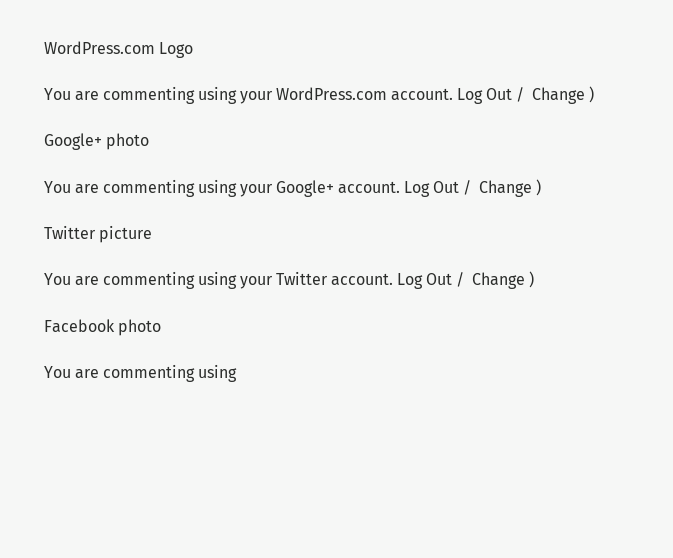WordPress.com Logo

You are commenting using your WordPress.com account. Log Out /  Change )

Google+ photo

You are commenting using your Google+ account. Log Out /  Change )

Twitter picture

You are commenting using your Twitter account. Log Out /  Change )

Facebook photo

You are commenting using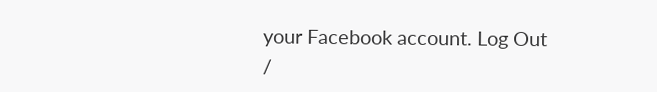your Facebook account. Log Out /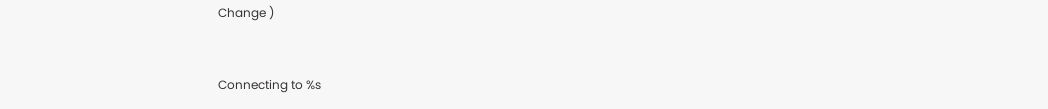Change )


Connecting to %s